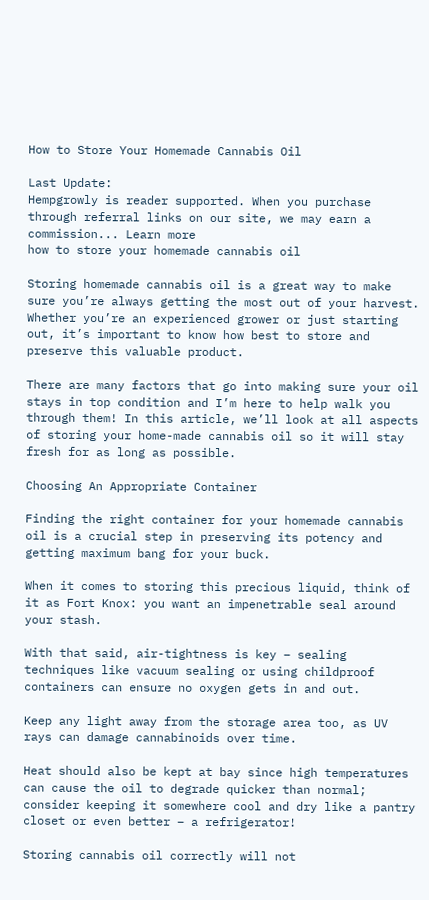How to Store Your Homemade Cannabis Oil

Last Update:
Hempgrowly is reader supported. When you purchase through referral links on our site, we may earn a commission... Learn more
how to store your homemade cannabis oil

Storing homemade cannabis oil is a great way to make sure you’re always getting the most out of your harvest. Whether you’re an experienced grower or just starting out, it’s important to know how best to store and preserve this valuable product.

There are many factors that go into making sure your oil stays in top condition and I’m here to help walk you through them! In this article, we’ll look at all aspects of storing your home-made cannabis oil so it will stay fresh for as long as possible.

Choosing An Appropriate Container

Finding the right container for your homemade cannabis oil is a crucial step in preserving its potency and getting maximum bang for your buck.

When it comes to storing this precious liquid, think of it as Fort Knox: you want an impenetrable seal around your stash.

With that said, air-tightness is key – sealing techniques like vacuum sealing or using childproof containers can ensure no oxygen gets in and out.

Keep any light away from the storage area too, as UV rays can damage cannabinoids over time.

Heat should also be kept at bay since high temperatures can cause the oil to degrade quicker than normal; consider keeping it somewhere cool and dry like a pantry closet or even better – a refrigerator!

Storing cannabis oil correctly will not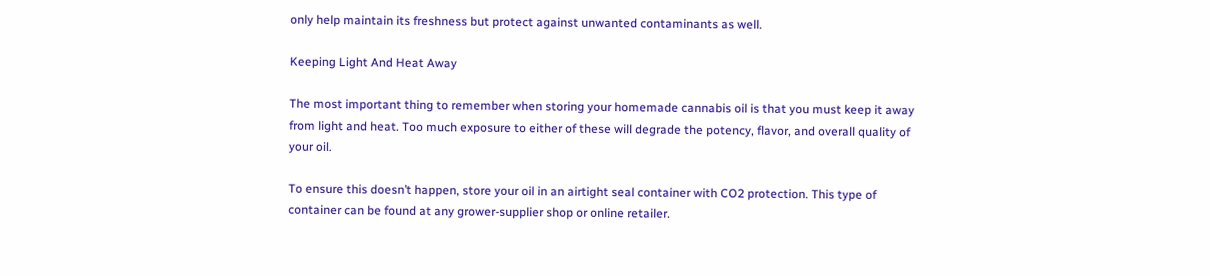only help maintain its freshness but protect against unwanted contaminants as well.

Keeping Light And Heat Away

The most important thing to remember when storing your homemade cannabis oil is that you must keep it away from light and heat. Too much exposure to either of these will degrade the potency, flavor, and overall quality of your oil.

To ensure this doesn’t happen, store your oil in an airtight seal container with CO2 protection. This type of container can be found at any grower-supplier shop or online retailer.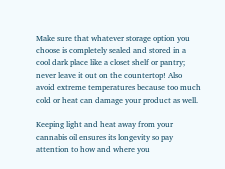Make sure that whatever storage option you choose is completely sealed and stored in a cool dark place like a closet shelf or pantry; never leave it out on the countertop! Also avoid extreme temperatures because too much cold or heat can damage your product as well.

Keeping light and heat away from your cannabis oil ensures its longevity so pay attention to how and where you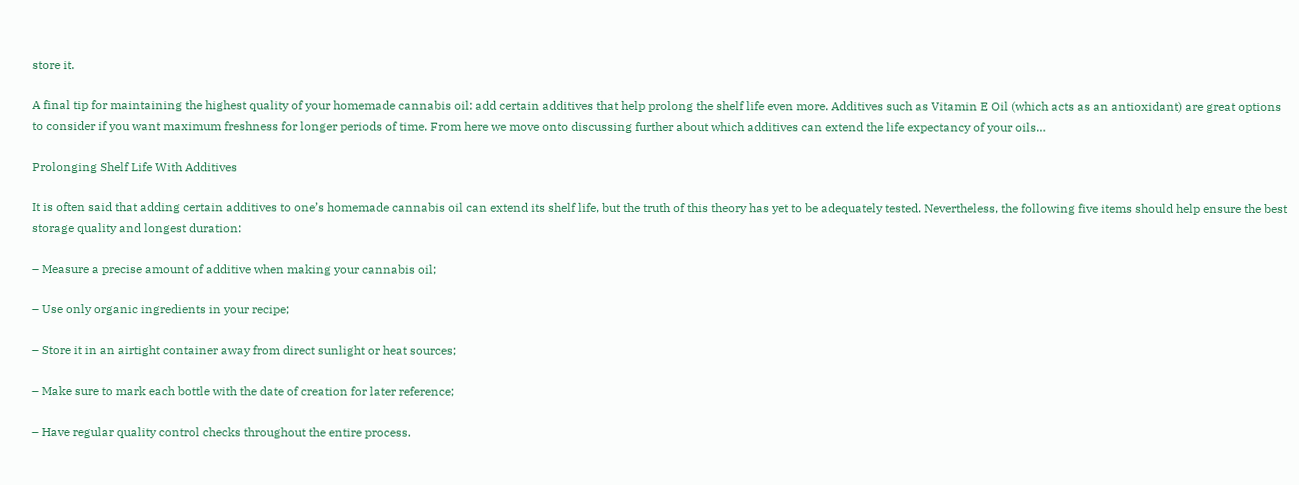store it.

A final tip for maintaining the highest quality of your homemade cannabis oil: add certain additives that help prolong the shelf life even more. Additives such as Vitamin E Oil (which acts as an antioxidant) are great options to consider if you want maximum freshness for longer periods of time. From here we move onto discussing further about which additives can extend the life expectancy of your oils…

Prolonging Shelf Life With Additives

It is often said that adding certain additives to one’s homemade cannabis oil can extend its shelf life, but the truth of this theory has yet to be adequately tested. Nevertheless, the following five items should help ensure the best storage quality and longest duration:

– Measure a precise amount of additive when making your cannabis oil;

– Use only organic ingredients in your recipe;

– Store it in an airtight container away from direct sunlight or heat sources;

– Make sure to mark each bottle with the date of creation for later reference;

– Have regular quality control checks throughout the entire process.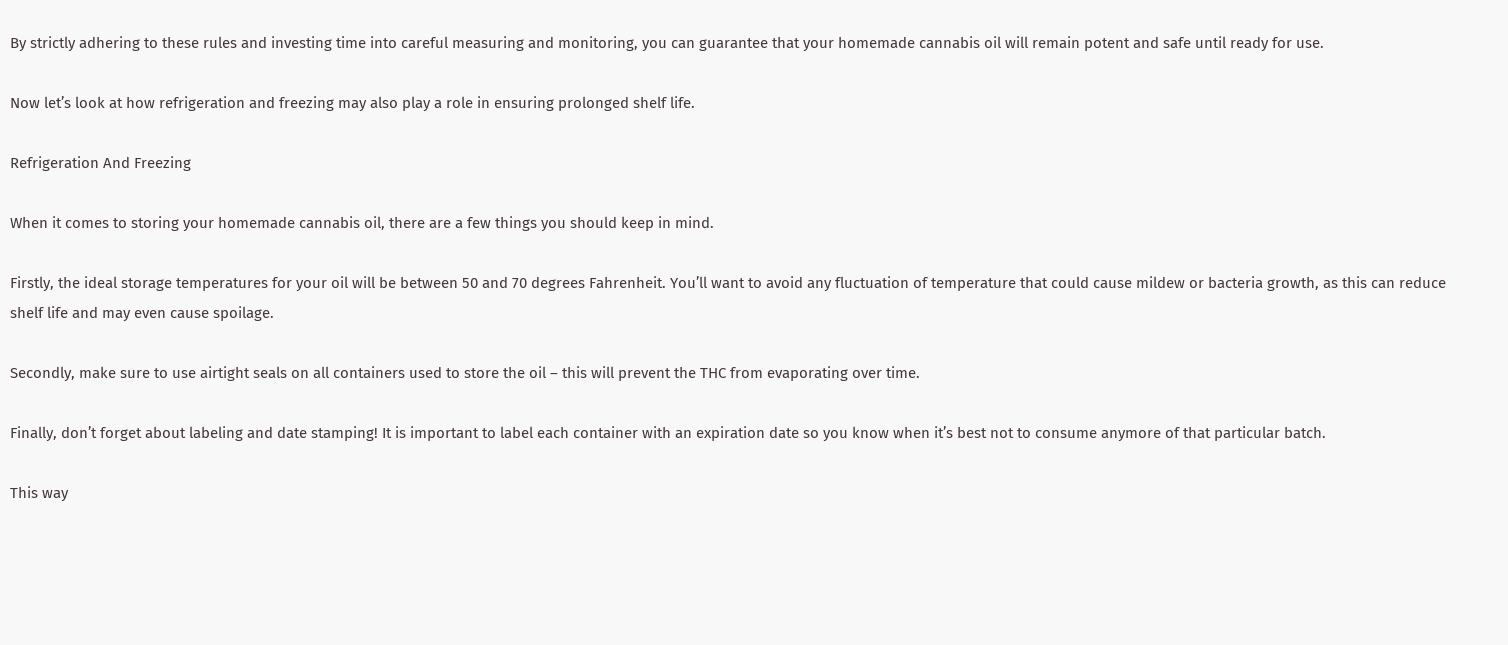By strictly adhering to these rules and investing time into careful measuring and monitoring, you can guarantee that your homemade cannabis oil will remain potent and safe until ready for use.

Now let’s look at how refrigeration and freezing may also play a role in ensuring prolonged shelf life.

Refrigeration And Freezing

When it comes to storing your homemade cannabis oil, there are a few things you should keep in mind.

Firstly, the ideal storage temperatures for your oil will be between 50 and 70 degrees Fahrenheit. You’ll want to avoid any fluctuation of temperature that could cause mildew or bacteria growth, as this can reduce shelf life and may even cause spoilage.

Secondly, make sure to use airtight seals on all containers used to store the oil – this will prevent the THC from evaporating over time.

Finally, don’t forget about labeling and date stamping! It is important to label each container with an expiration date so you know when it’s best not to consume anymore of that particular batch.

This way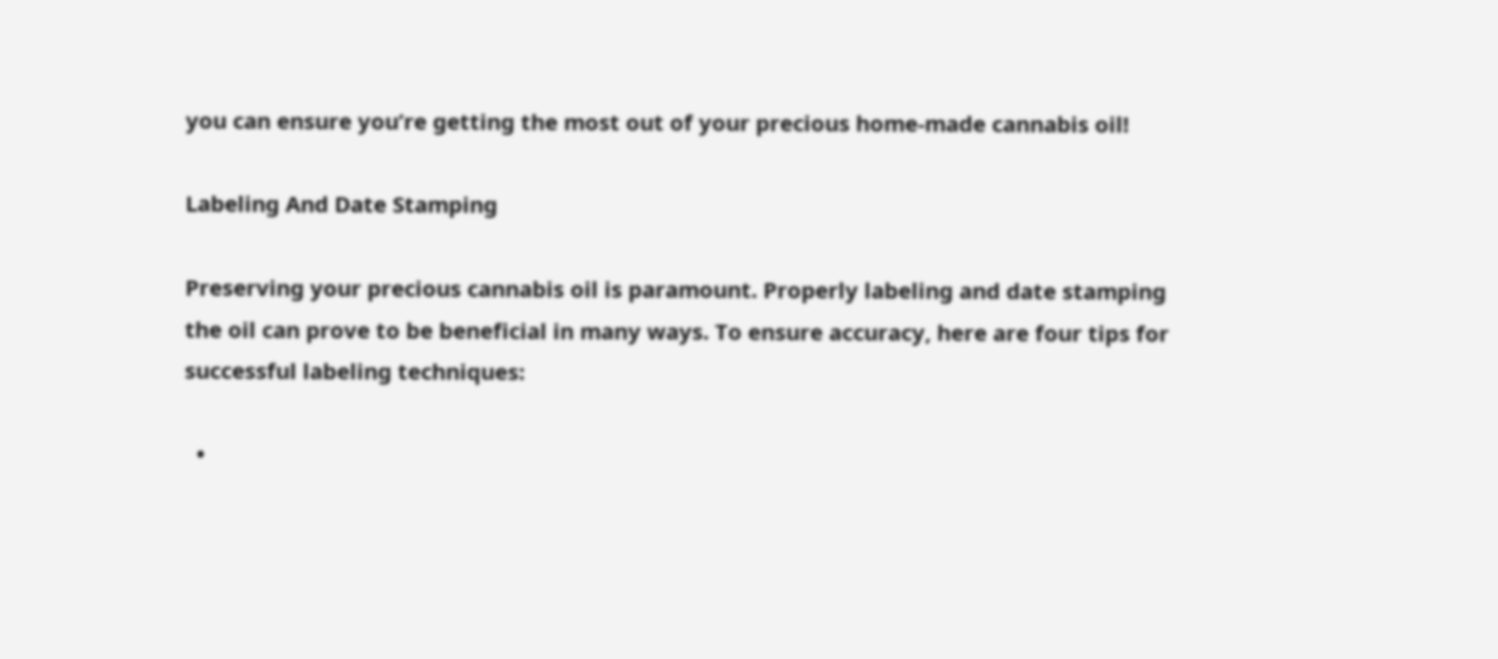you can ensure you’re getting the most out of your precious home-made cannabis oil!

Labeling And Date Stamping

Preserving your precious cannabis oil is paramount. Properly labeling and date stamping the oil can prove to be beneficial in many ways. To ensure accuracy, here are four tips for successful labeling techniques:

  •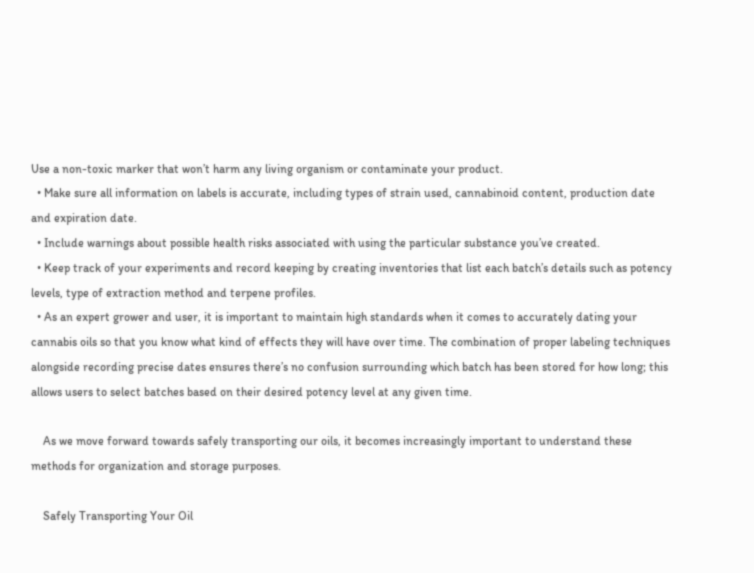Use a non-toxic marker that won’t harm any living organism or contaminate your product.
  • Make sure all information on labels is accurate, including types of strain used, cannabinoid content, production date and expiration date.
  • Include warnings about possible health risks associated with using the particular substance you’ve created.
  • Keep track of your experiments and record keeping by creating inventories that list each batch’s details such as potency levels, type of extraction method and terpene profiles.
  • As an expert grower and user, it is important to maintain high standards when it comes to accurately dating your cannabis oils so that you know what kind of effects they will have over time. The combination of proper labeling techniques alongside recording precise dates ensures there’s no confusion surrounding which batch has been stored for how long; this allows users to select batches based on their desired potency level at any given time.

    As we move forward towards safely transporting our oils, it becomes increasingly important to understand these methods for organization and storage purposes.

    Safely Transporting Your Oil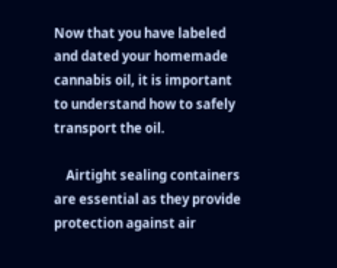Now that you have labeled and dated your homemade cannabis oil, it is important to understand how to safely transport the oil.

    Airtight sealing containers are essential as they provide protection against air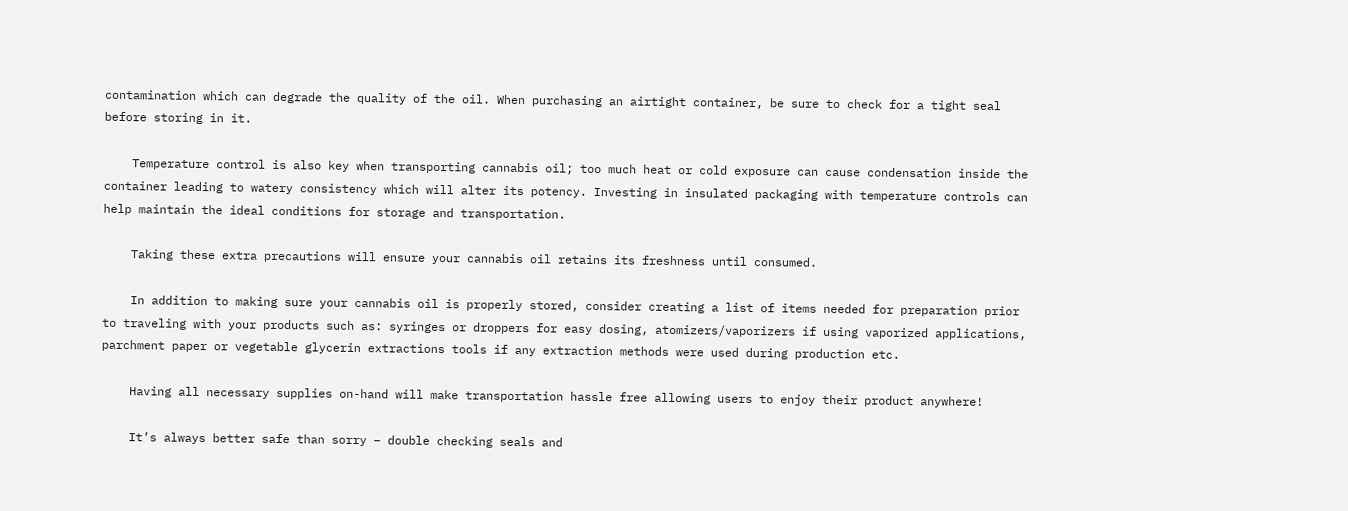contamination which can degrade the quality of the oil. When purchasing an airtight container, be sure to check for a tight seal before storing in it.

    Temperature control is also key when transporting cannabis oil; too much heat or cold exposure can cause condensation inside the container leading to watery consistency which will alter its potency. Investing in insulated packaging with temperature controls can help maintain the ideal conditions for storage and transportation.

    Taking these extra precautions will ensure your cannabis oil retains its freshness until consumed.

    In addition to making sure your cannabis oil is properly stored, consider creating a list of items needed for preparation prior to traveling with your products such as: syringes or droppers for easy dosing, atomizers/vaporizers if using vaporized applications, parchment paper or vegetable glycerin extractions tools if any extraction methods were used during production etc.

    Having all necessary supplies on-hand will make transportation hassle free allowing users to enjoy their product anywhere!

    It’s always better safe than sorry – double checking seals and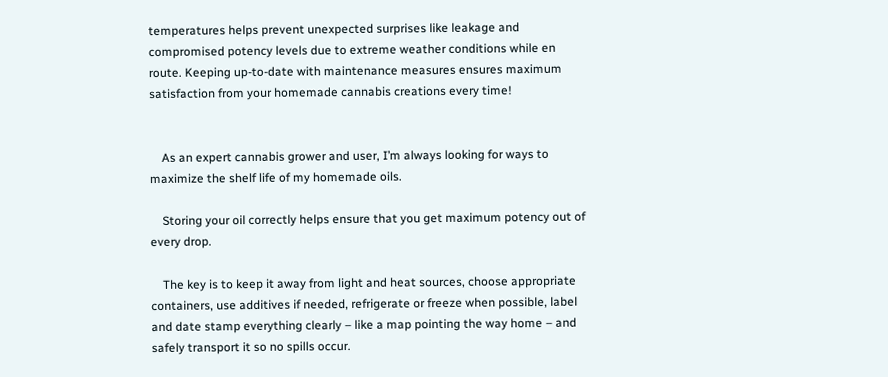temperatures helps prevent unexpected surprises like leakage and compromised potency levels due to extreme weather conditions while en route. Keeping up-to-date with maintenance measures ensures maximum satisfaction from your homemade cannabis creations every time!


    As an expert cannabis grower and user, I’m always looking for ways to maximize the shelf life of my homemade oils.

    Storing your oil correctly helps ensure that you get maximum potency out of every drop.

    The key is to keep it away from light and heat sources, choose appropriate containers, use additives if needed, refrigerate or freeze when possible, label and date stamp everything clearly – like a map pointing the way home – and safely transport it so no spills occur.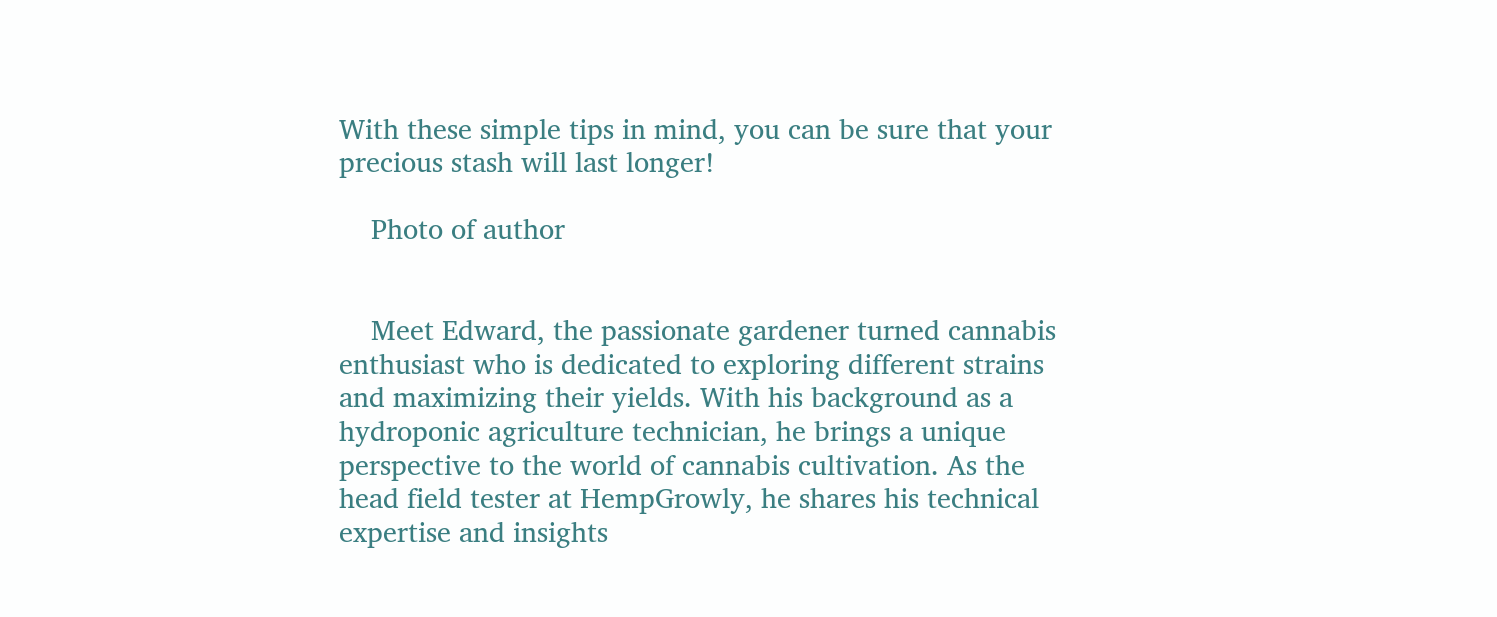With these simple tips in mind, you can be sure that your precious stash will last longer!

    Photo of author


    Meet Edward, the passionate gardener turned cannabis enthusiast who is dedicated to exploring different strains and maximizing their yields. With his background as a hydroponic agriculture technician, he brings a unique perspective to the world of cannabis cultivation. As the head field tester at HempGrowly, he shares his technical expertise and insights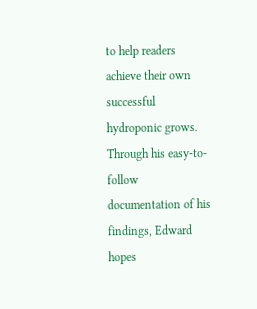to help readers achieve their own successful hydroponic grows. Through his easy-to-follow documentation of his findings, Edward hopes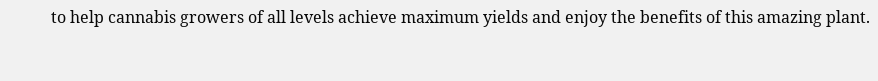to help cannabis growers of all levels achieve maximum yields and enjoy the benefits of this amazing plant.